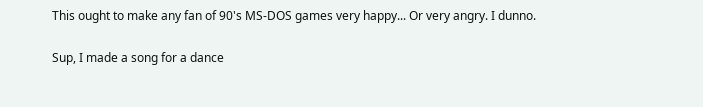This ought to make any fan of 90's MS-DOS games very happy... Or very angry. I dunno.

Sup, I made a song for a dance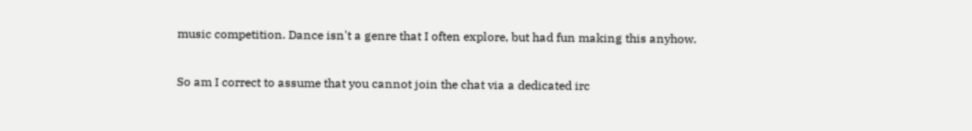music competition. Dance isn't a genre that I often explore, but had fun making this anyhow.

So am I correct to assume that you cannot join the chat via a dedicated irc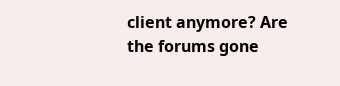client anymore? Are the forums gone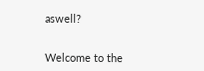aswell?


Welcome to the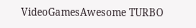VideoGamesAwesome TURBO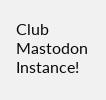Club Mastodon Instance!